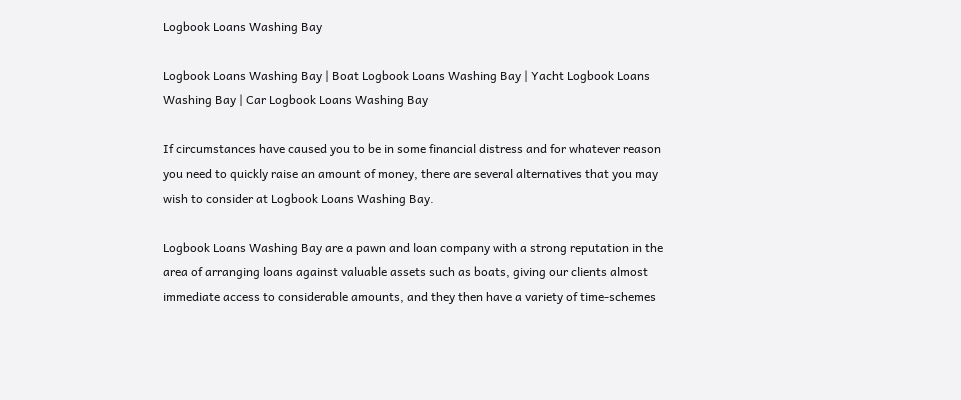Logbook Loans Washing Bay

Logbook Loans Washing Bay | Boat Logbook Loans Washing Bay | Yacht Logbook Loans Washing Bay | Car Logbook Loans Washing Bay

If circumstances have caused you to be in some financial distress and for whatever reason you need to quickly raise an amount of money, there are several alternatives that you may wish to consider at Logbook Loans Washing Bay.

Logbook Loans Washing Bay are a pawn and loan company with a strong reputation in the area of arranging loans against valuable assets such as boats, giving our clients almost immediate access to considerable amounts, and they then have a variety of time-schemes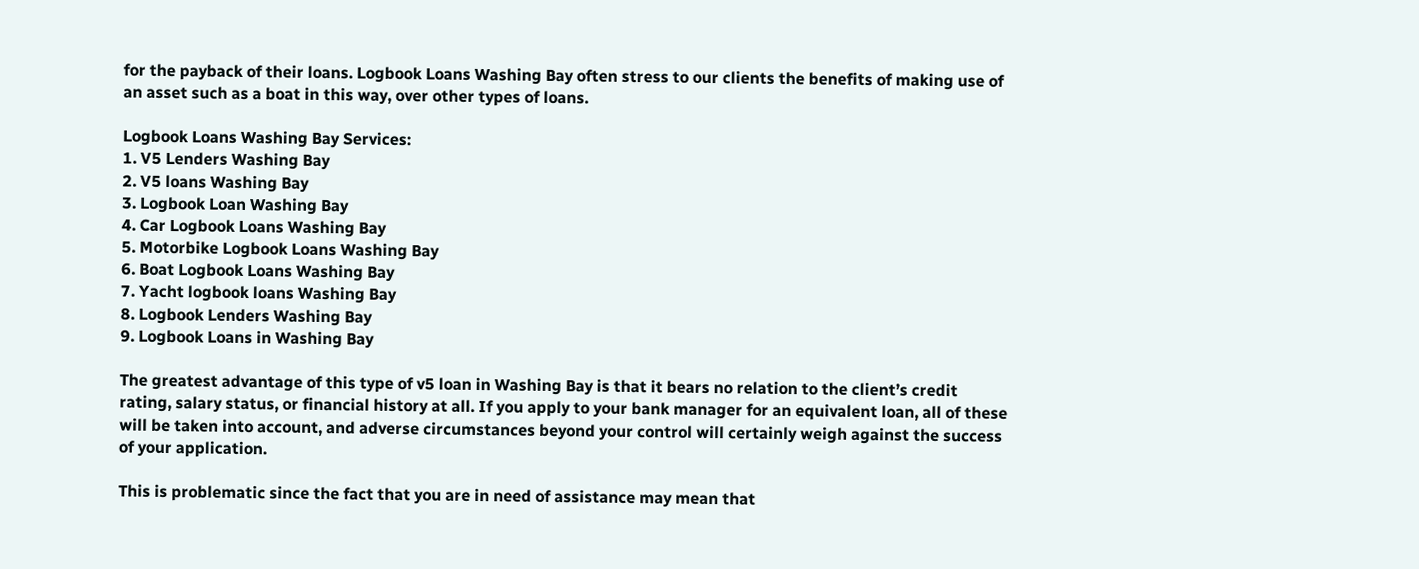for the payback of their loans. Logbook Loans Washing Bay often stress to our clients the benefits of making use of an asset such as a boat in this way, over other types of loans.

Logbook Loans Washing Bay Services:
1. V5 Lenders Washing Bay
2. V5 loans Washing Bay
3. Logbook Loan Washing Bay
4. Car Logbook Loans Washing Bay
5. Motorbike Logbook Loans Washing Bay
6. Boat Logbook Loans Washing Bay
7. Yacht logbook loans Washing Bay
8. Logbook Lenders Washing Bay
9. Logbook Loans in Washing Bay

The greatest advantage of this type of v5 loan in Washing Bay is that it bears no relation to the client’s credit rating, salary status, or financial history at all. If you apply to your bank manager for an equivalent loan, all of these will be taken into account, and adverse circumstances beyond your control will certainly weigh against the success of your application.

This is problematic since the fact that you are in need of assistance may mean that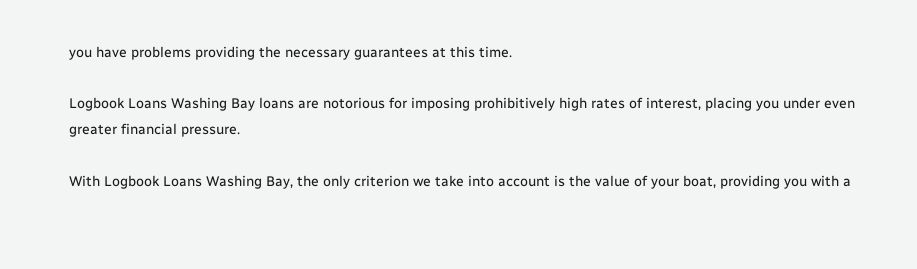you have problems providing the necessary guarantees at this time.

Logbook Loans Washing Bay loans are notorious for imposing prohibitively high rates of interest, placing you under even greater financial pressure.

With Logbook Loans Washing Bay, the only criterion we take into account is the value of your boat, providing you with a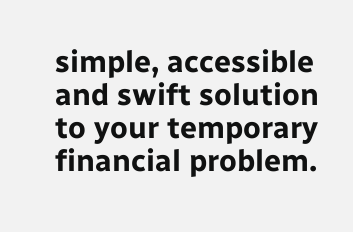simple, accessible and swift solution to your temporary financial problem.